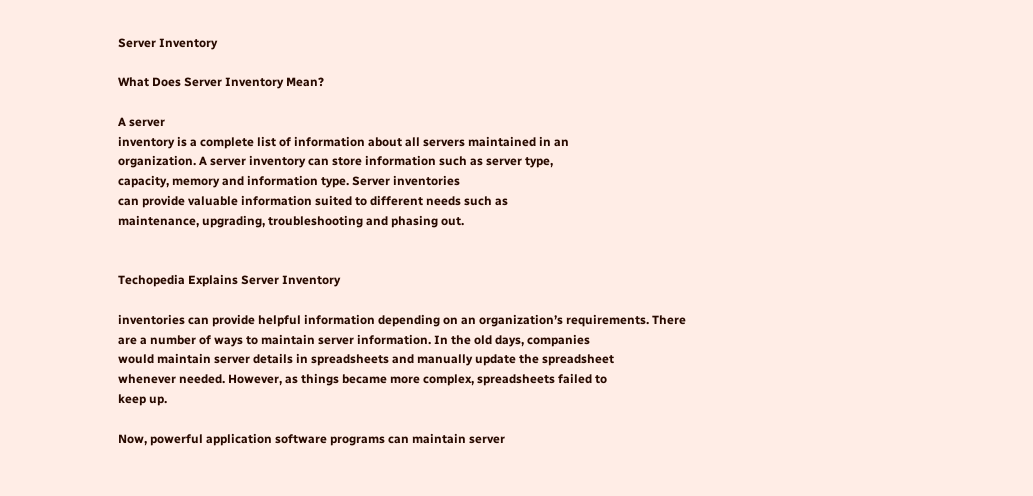Server Inventory

What Does Server Inventory Mean?

A server
inventory is a complete list of information about all servers maintained in an
organization. A server inventory can store information such as server type,
capacity, memory and information type. Server inventories
can provide valuable information suited to different needs such as
maintenance, upgrading, troubleshooting and phasing out.


Techopedia Explains Server Inventory

inventories can provide helpful information depending on an organization’s requirements. There
are a number of ways to maintain server information. In the old days, companies
would maintain server details in spreadsheets and manually update the spreadsheet
whenever needed. However, as things became more complex, spreadsheets failed to
keep up.

Now, powerful application software programs can maintain server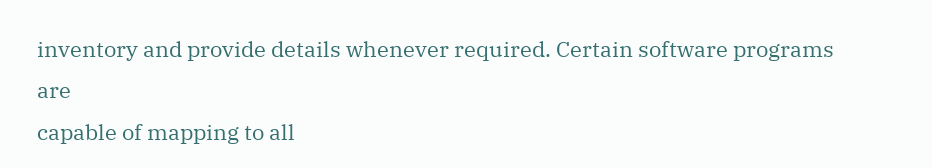inventory and provide details whenever required. Certain software programs are
capable of mapping to all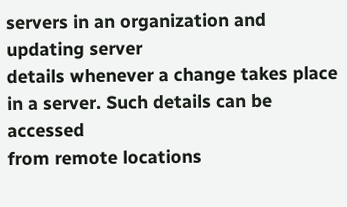servers in an organization and updating server
details whenever a change takes place in a server. Such details can be accessed
from remote locations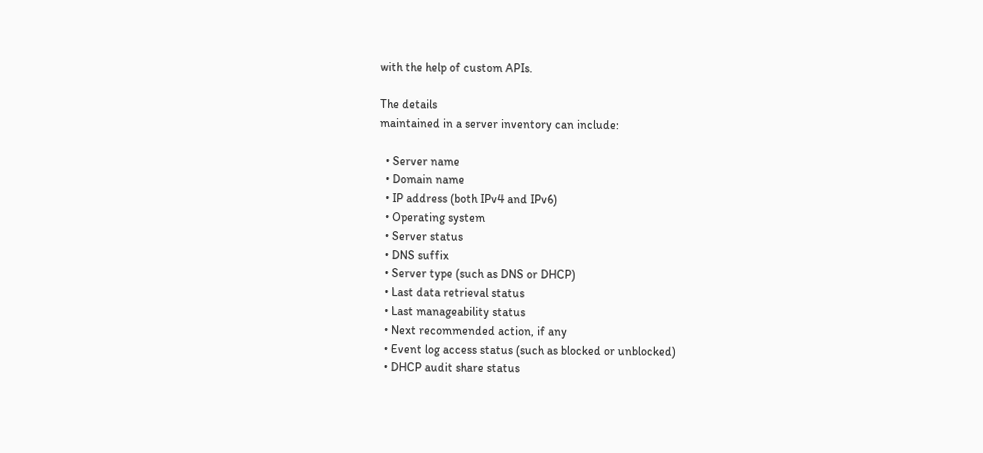with the help of custom APIs.

The details
maintained in a server inventory can include:

  • Server name
  • Domain name
  • IP address (both IPv4 and IPv6)
  • Operating system
  • Server status
  • DNS suffix
  • Server type (such as DNS or DHCP)
  • Last data retrieval status
  • Last manageability status
  • Next recommended action, if any
  • Event log access status (such as blocked or unblocked)
  • DHCP audit share status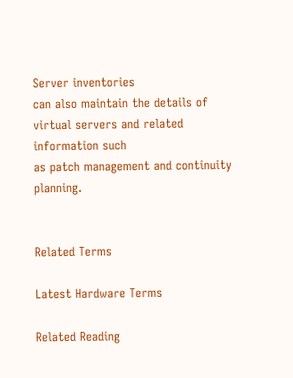Server inventories
can also maintain the details of virtual servers and related information such
as patch management and continuity planning.


Related Terms

Latest Hardware Terms

Related Reading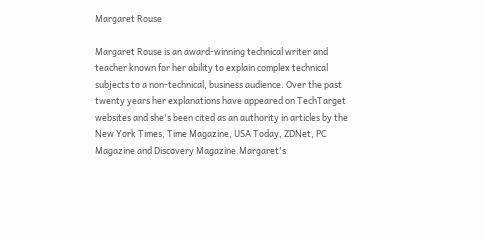Margaret Rouse

Margaret Rouse is an award-winning technical writer and teacher known for her ability to explain complex technical subjects to a non-technical, business audience. Over the past twenty years her explanations have appeared on TechTarget websites and she's been cited as an authority in articles by the New York Times, Time Magazine, USA Today, ZDNet, PC Magazine and Discovery Magazine.Margaret's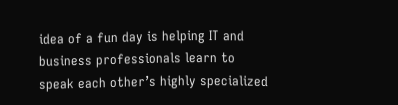idea of a fun day is helping IT and business professionals learn to speak each other’s highly specialized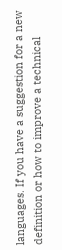languages. If you have a suggestion for a new definition or how to improve a technical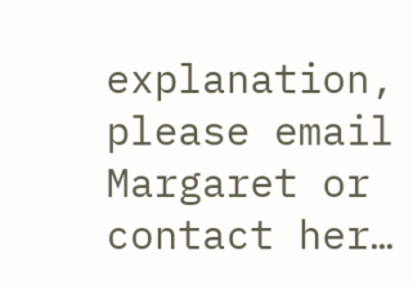explanation, please email Margaret or contact her…